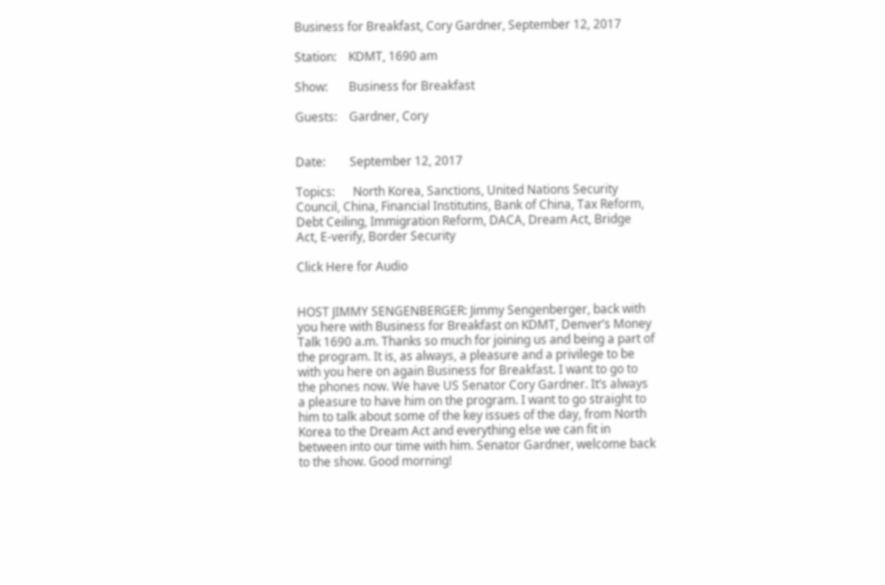Business for Breakfast, Cory Gardner, September 12, 2017

Station:    KDMT, 1690 am

Show:       Business for Breakfast

Guests:    Gardner, Cory


Date:        September 12, 2017

Topics:      North Korea, Sanctions, United Nations Security Council, China, Financial Institutins, Bank of China, Tax Reform, Debt Ceiling, Immigration Reform, DACA, Dream Act, Bridge Act, E-verify, Border Security

Click Here for Audio


HOST JIMMY SENGENBERGER: Jimmy Sengenberger, back with you here with Business for Breakfast on KDMT, Denver’s Money Talk 1690 a.m. Thanks so much for joining us and being a part of the program. It is, as always, a pleasure and a privilege to be with you here on again Business for Breakfast. I want to go to the phones now. We have US Senator Cory Gardner. It’s always a pleasure to have him on the program. I want to go straight to him to talk about some of the key issues of the day, from North Korea to the Dream Act and everything else we can fit in between into our time with him. Senator Gardner, welcome back to the show. Good morning!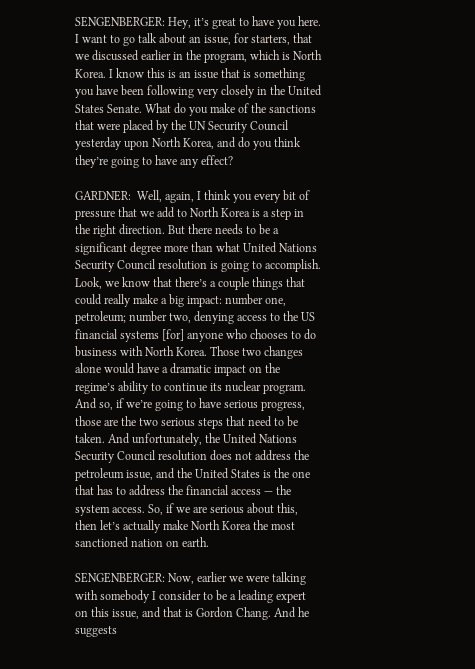SENGENBERGER: Hey, it’s great to have you here. I want to go talk about an issue, for starters, that we discussed earlier in the program, which is North Korea. I know this is an issue that is something you have been following very closely in the United States Senate. What do you make of the sanctions that were placed by the UN Security Council yesterday upon North Korea, and do you think they’re going to have any effect?

GARDNER:  Well, again, I think you every bit of pressure that we add to North Korea is a step in the right direction. But there needs to be a significant degree more than what United Nations Security Council resolution is going to accomplish. Look, we know that there’s a couple things that could really make a big impact: number one, petroleum; number two, denying access to the US financial systems [for] anyone who chooses to do business with North Korea. Those two changes alone would have a dramatic impact on the regime’s ability to continue its nuclear program. And so, if we’re going to have serious progress, those are the two serious steps that need to be taken. And unfortunately, the United Nations Security Council resolution does not address the petroleum issue, and the United States is the one that has to address the financial access — the system access. So, if we are serious about this, then let’s actually make North Korea the most sanctioned nation on earth.

SENGENBERGER: Now, earlier we were talking with somebody I consider to be a leading expert on this issue, and that is Gordon Chang. And he suggests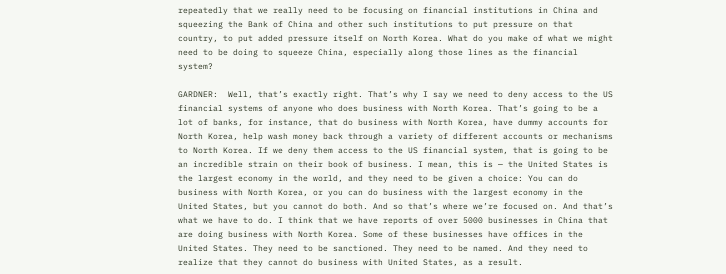repeatedly that we really need to be focusing on financial institutions in China and squeezing the Bank of China and other such institutions to put pressure on that country, to put added pressure itself on North Korea. What do you make of what we might need to be doing to squeeze China, especially along those lines as the financial system?

GARDNER:  Well, that’s exactly right. That’s why I say we need to deny access to the US financial systems of anyone who does business with North Korea. That’s going to be a lot of banks, for instance, that do business with North Korea, have dummy accounts for North Korea, help wash money back through a variety of different accounts or mechanisms to North Korea. If we deny them access to the US financial system, that is going to be an incredible strain on their book of business. I mean, this is — the United States is the largest economy in the world, and they need to be given a choice: You can do business with North Korea, or you can do business with the largest economy in the United States, but you cannot do both. And so that’s where we’re focused on. And that’s what we have to do. I think that we have reports of over 5000 businesses in China that are doing business with North Korea. Some of these businesses have offices in the United States. They need to be sanctioned. They need to be named. And they need to realize that they cannot do business with United States, as a result.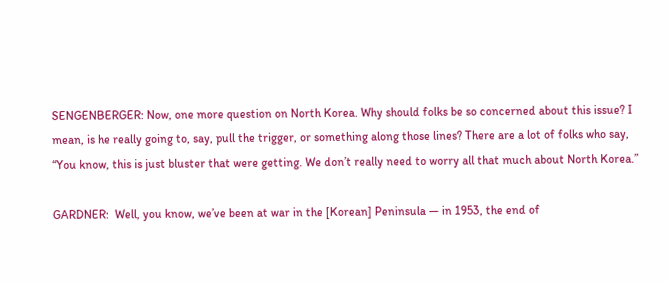SENGENBERGER: Now, one more question on North Korea. Why should folks be so concerned about this issue? I mean, is he really going to, say, pull the trigger, or something along those lines? There are a lot of folks who say, “You know, this is just bluster that were getting. We don’t really need to worry all that much about North Korea.”

GARDNER:  Well, you know, we’ve been at war in the [Korean] Peninsula — in 1953, the end of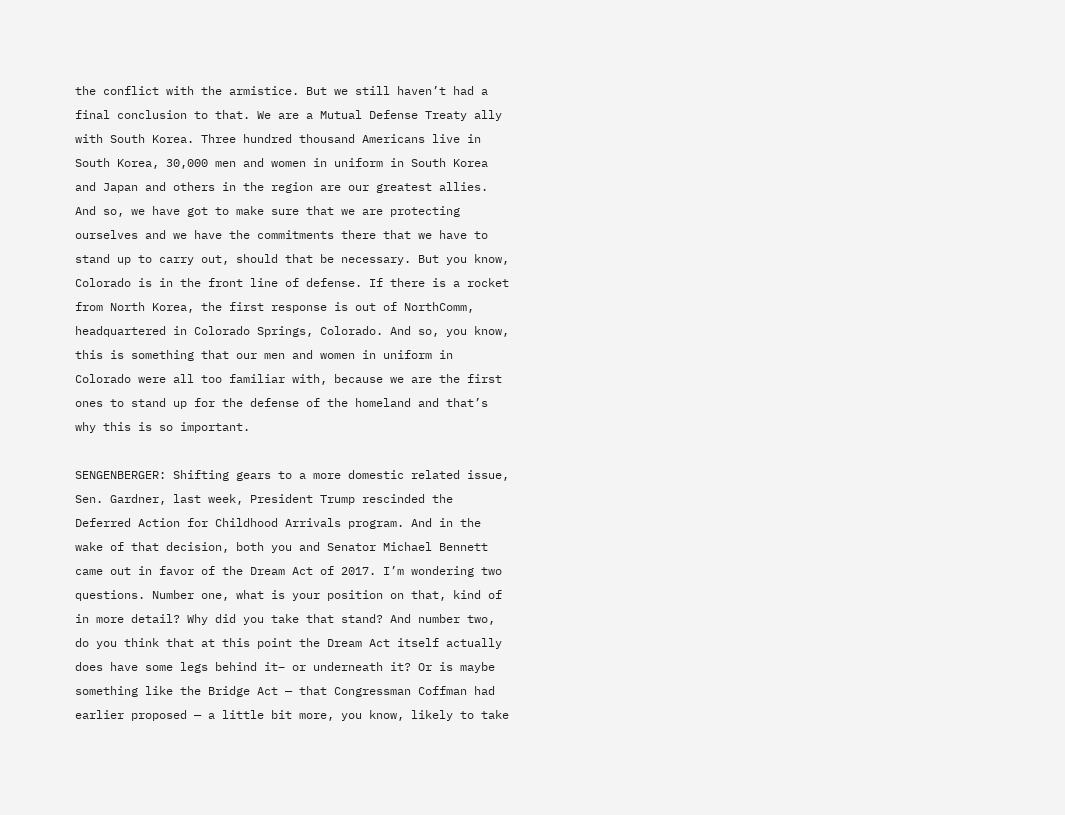the conflict with the armistice. But we still haven’t had a final conclusion to that. We are a Mutual Defense Treaty ally with South Korea. Three hundred thousand Americans live in South Korea, 30,000 men and women in uniform in South Korea and Japan and others in the region are our greatest allies. And so, we have got to make sure that we are protecting ourselves and we have the commitments there that we have to stand up to carry out, should that be necessary. But you know, Colorado is in the front line of defense. If there is a rocket from North Korea, the first response is out of NorthComm, headquartered in Colorado Springs, Colorado. And so, you know, this is something that our men and women in uniform in Colorado were all too familiar with, because we are the first ones to stand up for the defense of the homeland and that’s why this is so important.

SENGENBERGER: Shifting gears to a more domestic related issue, Sen. Gardner, last week, President Trump rescinded the Deferred Action for Childhood Arrivals program. And in the wake of that decision, both you and Senator Michael Bennett came out in favor of the Dream Act of 2017. I’m wondering two questions. Number one, what is your position on that, kind of in more detail? Why did you take that stand? And number two, do you think that at this point the Dream Act itself actually does have some legs behind it– or underneath it? Or is maybe something like the Bridge Act — that Congressman Coffman had earlier proposed — a little bit more, you know, likely to take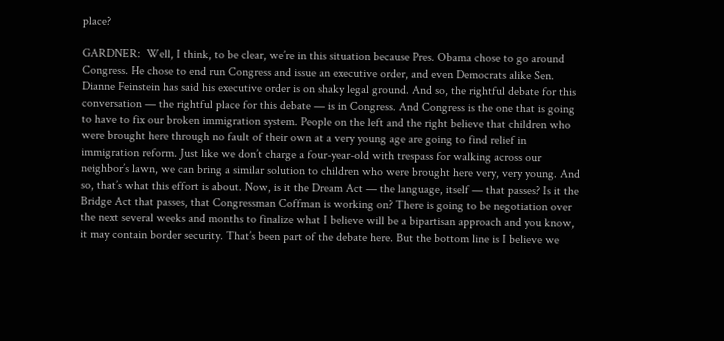place?

GARDNER:  Well, I think, to be clear, we’re in this situation because Pres. Obama chose to go around Congress. He chose to end run Congress and issue an executive order, and even Democrats alike Sen. Dianne Feinstein has said his executive order is on shaky legal ground. And so, the rightful debate for this conversation — the rightful place for this debate — is in Congress. And Congress is the one that is going to have to fix our broken immigration system. People on the left and the right believe that children who were brought here through no fault of their own at a very young age are going to find relief in immigration reform. Just like we don’t charge a four-year-old with trespass for walking across our neighbor’s lawn, we can bring a similar solution to children who were brought here very, very young. And so, that’s what this effort is about. Now, is it the Dream Act — the language, itself — that passes? Is it the Bridge Act that passes, that Congressman Coffman is working on? There is going to be negotiation over the next several weeks and months to finalize what I believe will be a bipartisan approach and you know, it may contain border security. That’s been part of the debate here. But the bottom line is I believe we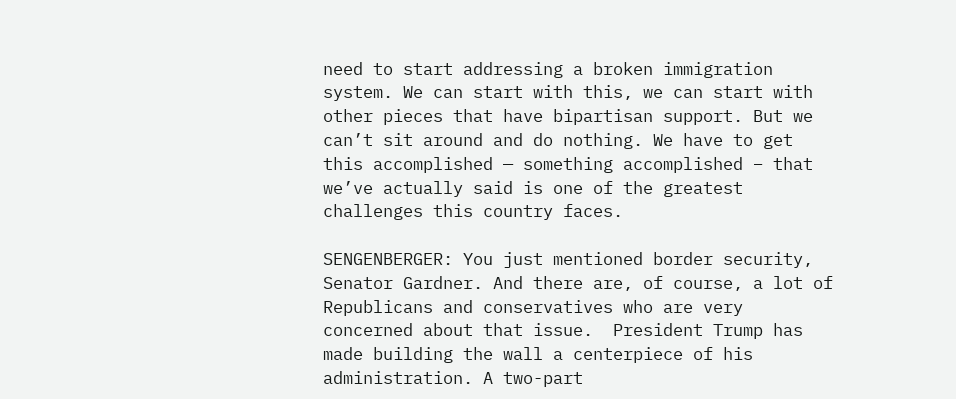need to start addressing a broken immigration system. We can start with this, we can start with other pieces that have bipartisan support. But we can’t sit around and do nothing. We have to get this accomplished — something accomplished – that we’ve actually said is one of the greatest challenges this country faces.

SENGENBERGER: You just mentioned border security, Senator Gardner. And there are, of course, a lot of Republicans and conservatives who are very concerned about that issue.  President Trump has made building the wall a centerpiece of his administration. A two-part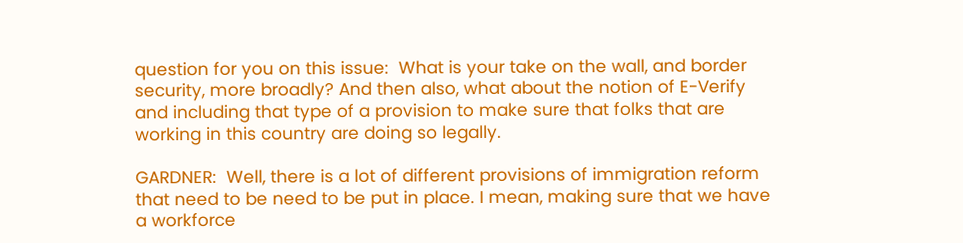question for you on this issue:  What is your take on the wall, and border security, more broadly? And then also, what about the notion of E-Verify and including that type of a provision to make sure that folks that are working in this country are doing so legally.

GARDNER:  Well, there is a lot of different provisions of immigration reform that need to be need to be put in place. I mean, making sure that we have a workforce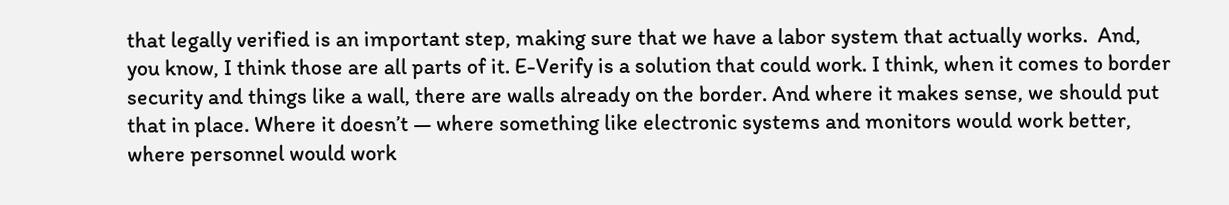that legally verified is an important step, making sure that we have a labor system that actually works.  And, you know, I think those are all parts of it. E-Verify is a solution that could work. I think, when it comes to border security and things like a wall, there are walls already on the border. And where it makes sense, we should put that in place. Where it doesn’t — where something like electronic systems and monitors would work better, where personnel would work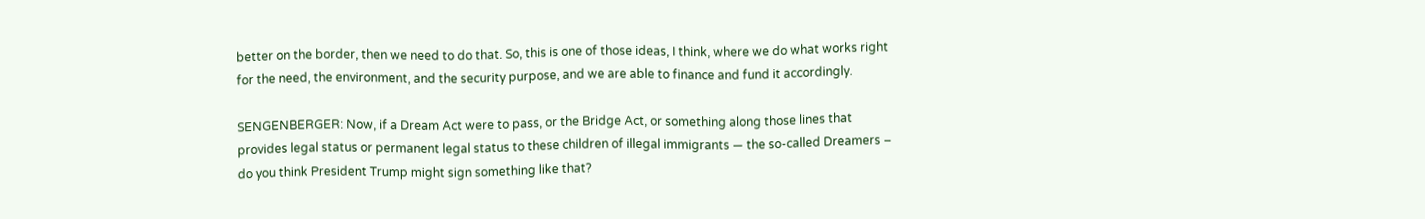better on the border, then we need to do that. So, this is one of those ideas, I think, where we do what works right for the need, the environment, and the security purpose, and we are able to finance and fund it accordingly.

SENGENBERGER: Now, if a Dream Act were to pass, or the Bridge Act, or something along those lines that provides legal status or permanent legal status to these children of illegal immigrants — the so-called Dreamers – do you think President Trump might sign something like that?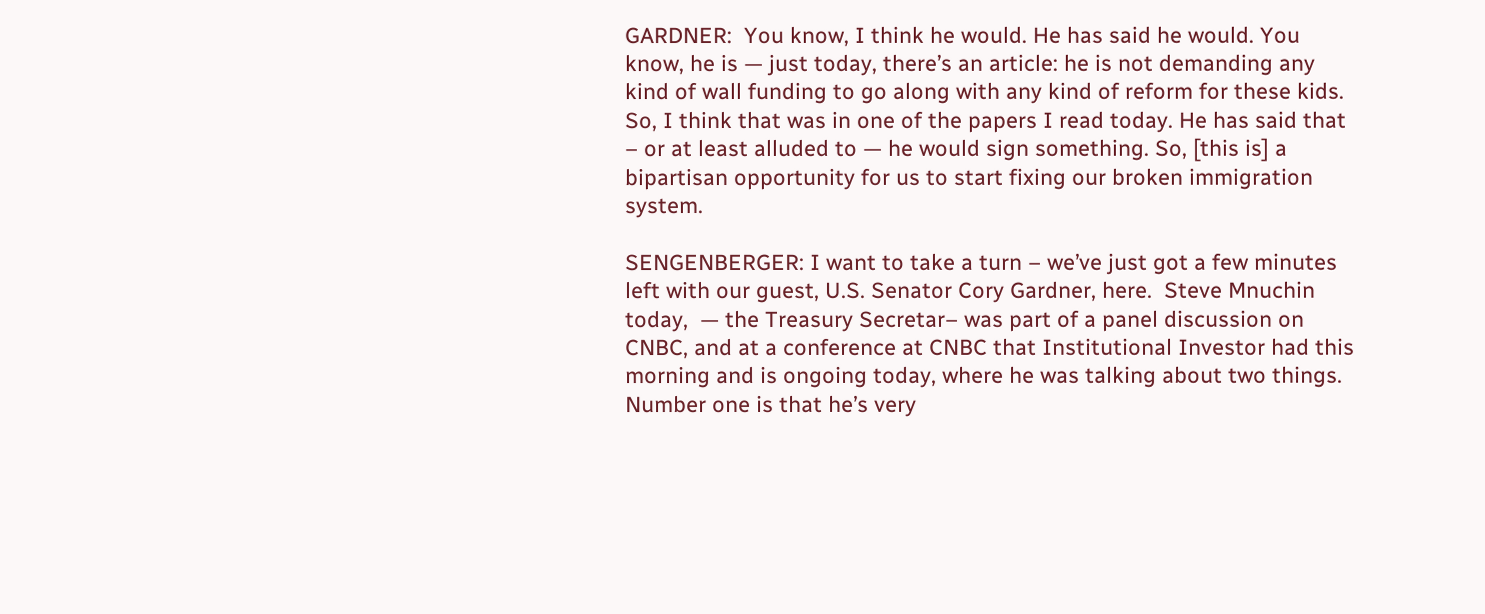GARDNER:  You know, I think he would. He has said he would. You know, he is — just today, there’s an article: he is not demanding any kind of wall funding to go along with any kind of reform for these kids. So, I think that was in one of the papers I read today. He has said that – or at least alluded to — he would sign something. So, [this is] a bipartisan opportunity for us to start fixing our broken immigration system.

SENGENBERGER: I want to take a turn – we’ve just got a few minutes left with our guest, U.S. Senator Cory Gardner, here.  Steve Mnuchin today,  — the Treasury Secretar– was part of a panel discussion on CNBC, and at a conference at CNBC that Institutional Investor had this morning and is ongoing today, where he was talking about two things. Number one is that he’s very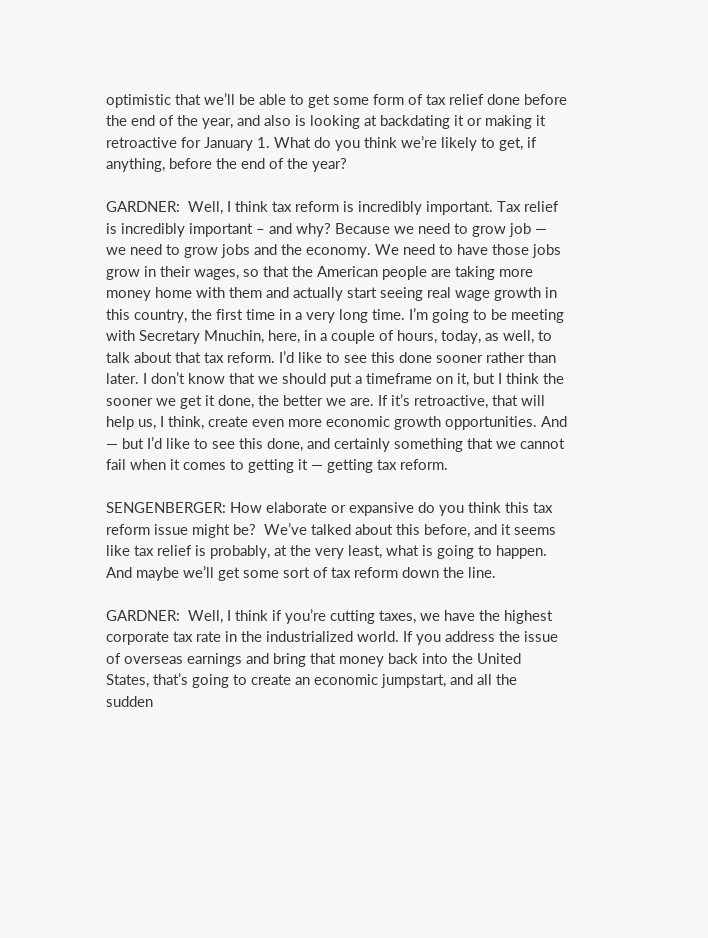optimistic that we’ll be able to get some form of tax relief done before the end of the year, and also is looking at backdating it or making it retroactive for January 1. What do you think we’re likely to get, if anything, before the end of the year?

GARDNER:  Well, I think tax reform is incredibly important. Tax relief is incredibly important – and why? Because we need to grow job — we need to grow jobs and the economy. We need to have those jobs grow in their wages, so that the American people are taking more money home with them and actually start seeing real wage growth in this country, the first time in a very long time. I’m going to be meeting with Secretary Mnuchin, here, in a couple of hours, today, as well, to talk about that tax reform. I’d like to see this done sooner rather than later. I don’t know that we should put a timeframe on it, but I think the sooner we get it done, the better we are. If it’s retroactive, that will help us, I think, create even more economic growth opportunities. And — but I’d like to see this done, and certainly something that we cannot fail when it comes to getting it — getting tax reform.

SENGENBERGER: How elaborate or expansive do you think this tax reform issue might be?  We’ve talked about this before, and it seems like tax relief is probably, at the very least, what is going to happen. And maybe we’ll get some sort of tax reform down the line.

GARDNER:  Well, I think if you’re cutting taxes, we have the highest corporate tax rate in the industrialized world. If you address the issue of overseas earnings and bring that money back into the United States, that’s going to create an economic jumpstart, and all the sudden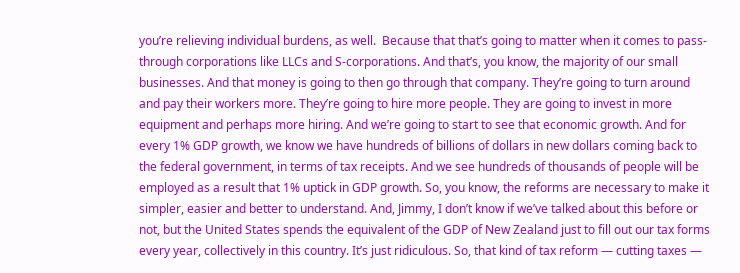you’re relieving individual burdens, as well.  Because that that’s going to matter when it comes to pass-through corporations like LLCs and S-corporations. And that’s, you know, the majority of our small businesses. And that money is going to then go through that company. They’re going to turn around and pay their workers more. They’re going to hire more people. They are going to invest in more equipment and perhaps more hiring. And we’re going to start to see that economic growth. And for every 1% GDP growth, we know we have hundreds of billions of dollars in new dollars coming back to the federal government, in terms of tax receipts. And we see hundreds of thousands of people will be employed as a result that 1% uptick in GDP growth. So, you know, the reforms are necessary to make it simpler, easier and better to understand. And, Jimmy, I don’t know if we’ve talked about this before or not, but the United States spends the equivalent of the GDP of New Zealand just to fill out our tax forms every year, collectively in this country. It’s just ridiculous. So, that kind of tax reform — cutting taxes —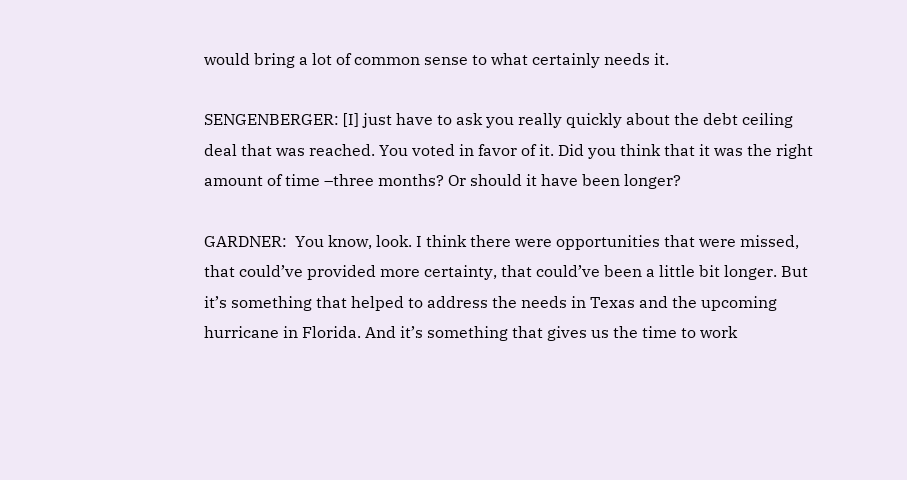would bring a lot of common sense to what certainly needs it.

SENGENBERGER: [I] just have to ask you really quickly about the debt ceiling deal that was reached. You voted in favor of it. Did you think that it was the right amount of time –three months? Or should it have been longer?

GARDNER:  You know, look. I think there were opportunities that were missed, that could’ve provided more certainty, that could’ve been a little bit longer. But it’s something that helped to address the needs in Texas and the upcoming hurricane in Florida. And it’s something that gives us the time to work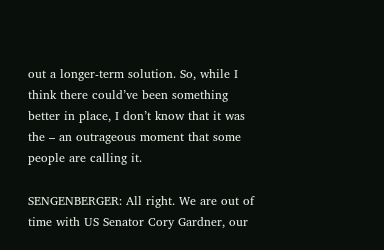out a longer-term solution. So, while I think there could’ve been something better in place, I don’t know that it was the – an outrageous moment that some people are calling it.

SENGENBERGER: All right. We are out of time with US Senator Cory Gardner, our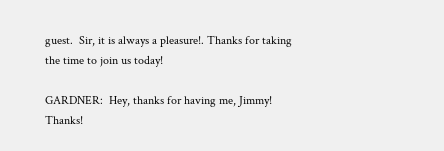guest.  Sir, it is always a pleasure!. Thanks for taking the time to join us today!

GARDNER:  Hey, thanks for having me, Jimmy! Thanks!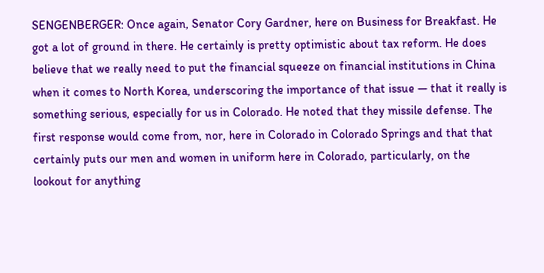SENGENBERGER: Once again, Senator Cory Gardner, here on Business for Breakfast. He got a lot of ground in there. He certainly is pretty optimistic about tax reform. He does believe that we really need to put the financial squeeze on financial institutions in China when it comes to North Korea, underscoring the importance of that issue — that it really is something serious, especially for us in Colorado. He noted that they missile defense. The first response would come from, nor, here in Colorado in Colorado Springs and that that certainly puts our men and women in uniform here in Colorado, particularly, on the lookout for anything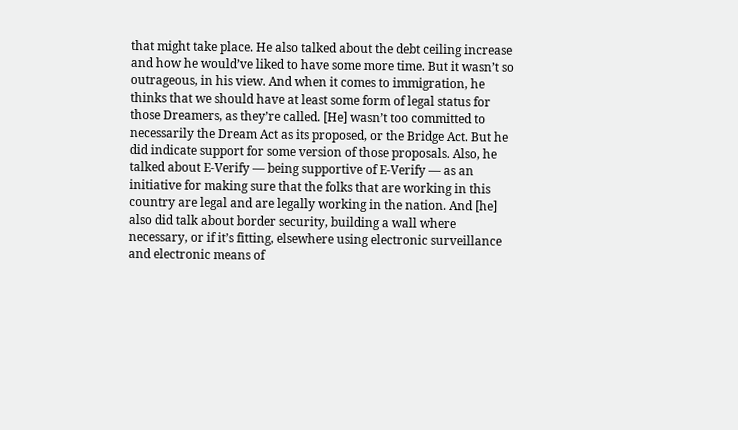that might take place. He also talked about the debt ceiling increase and how he would’ve liked to have some more time. But it wasn’t so outrageous, in his view. And when it comes to immigration, he thinks that we should have at least some form of legal status for those Dreamers, as they’re called. [He] wasn’t too committed to necessarily the Dream Act as its proposed, or the Bridge Act. But he did indicate support for some version of those proposals. Also, he talked about E-Verify — being supportive of E-Verify — as an initiative for making sure that the folks that are working in this country are legal and are legally working in the nation. And [he] also did talk about border security, building a wall where necessary, or if it’s fitting, elsewhere using electronic surveillance and electronic means of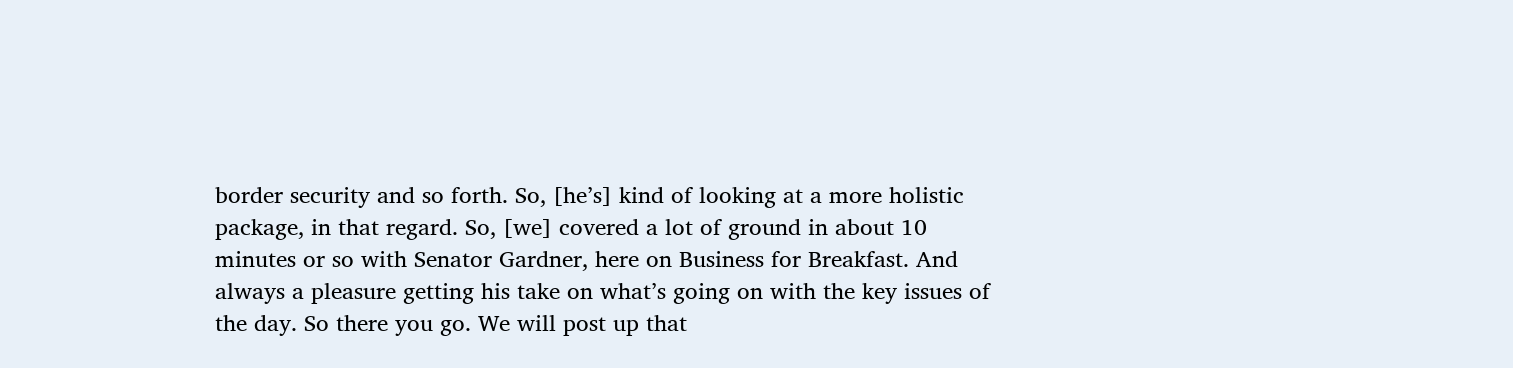border security and so forth. So, [he’s] kind of looking at a more holistic package, in that regard. So, [we] covered a lot of ground in about 10 minutes or so with Senator Gardner, here on Business for Breakfast. And always a pleasure getting his take on what’s going on with the key issues of the day. So there you go. We will post up that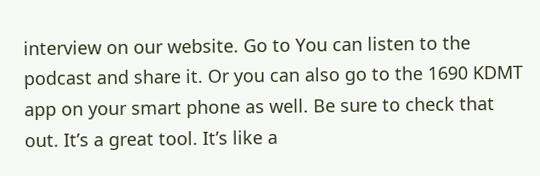interview on our website. Go to You can listen to the podcast and share it. Or you can also go to the 1690 KDMT app on your smart phone as well. Be sure to check that out. It’s a great tool. It’s like a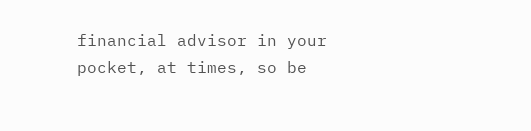financial advisor in your pocket, at times, so be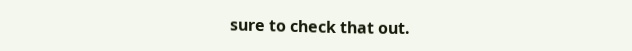sure to check that out.